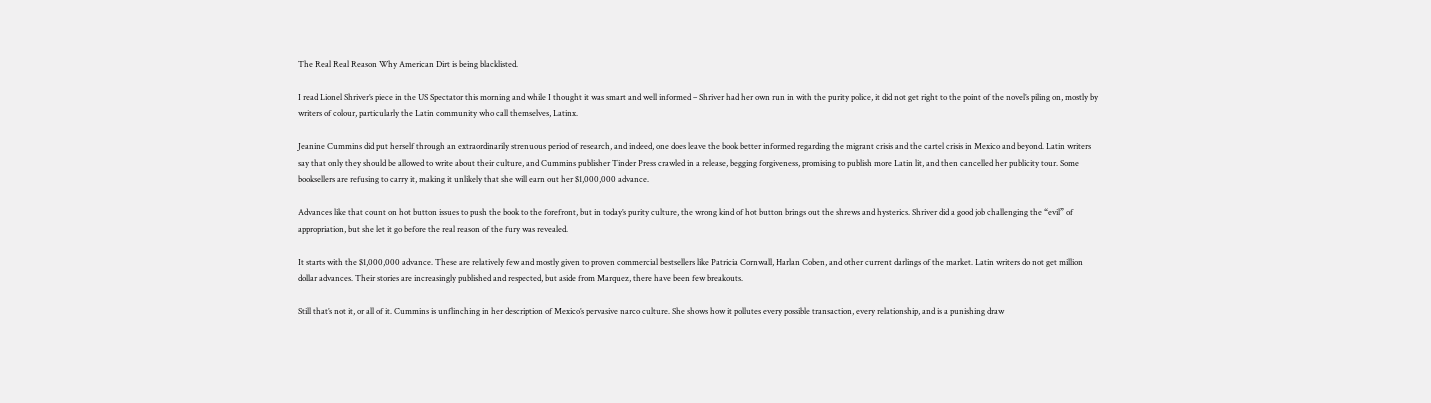The Real Real Reason Why American Dirt is being blacklisted.

I read Lionel Shriver’s piece in the US Spectator this morning and while I thought it was smart and well informed – Shriver had her own run in with the purity police, it did not get right to the point of the novel’s piling on, mostly by writers of colour, particularly the Latin community who call themselves, Latinx.

Jeanine Cummins did put herself through an extraordinarily strenuous period of research, and indeed, one does leave the book better informed regarding the migrant crisis and the cartel crisis in Mexico and beyond. Latin writers say that only they should be allowed to write about their culture, and Cummins publisher Tinder Press crawled in a release, begging forgiveness, promising to publish more Latin lit, and then cancelled her publicity tour. Some booksellers are refusing to carry it, making it unlikely that she will earn out her $1,000,000 advance.

Advances like that count on hot button issues to push the book to the forefront, but in today’s purity culture, the wrong kind of hot button brings out the shrews and hysterics. Shriver did a good job challenging the “evil” of appropriation, but she let it go before the real reason of the fury was revealed.

It starts with the $1,000,000 advance. These are relatively few and mostly given to proven commercial bestsellers like Patricia Cornwall, Harlan Coben, and other current darlings of the market. Latin writers do not get million dollar advances. Their stories are increasingly published and respected, but aside from Marquez, there have been few breakouts.

Still that’s not it, or all of it. Cummins is unflinching in her description of Mexico’s pervasive narco culture. She shows how it pollutes every possible transaction, every relationship, and is a punishing draw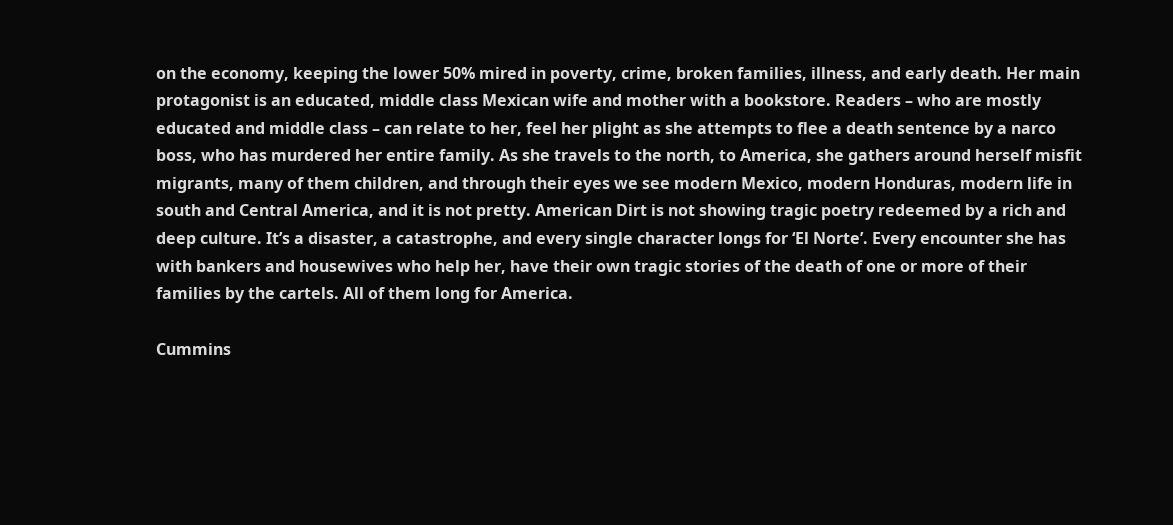on the economy, keeping the lower 50% mired in poverty, crime, broken families, illness, and early death. Her main protagonist is an educated, middle class Mexican wife and mother with a bookstore. Readers – who are mostly educated and middle class – can relate to her, feel her plight as she attempts to flee a death sentence by a narco boss, who has murdered her entire family. As she travels to the north, to America, she gathers around herself misfit migrants, many of them children, and through their eyes we see modern Mexico, modern Honduras, modern life in south and Central America, and it is not pretty. American Dirt is not showing tragic poetry redeemed by a rich and deep culture. It’s a disaster, a catastrophe, and every single character longs for ‘El Norte’. Every encounter she has with bankers and housewives who help her, have their own tragic stories of the death of one or more of their families by the cartels. All of them long for America.

Cummins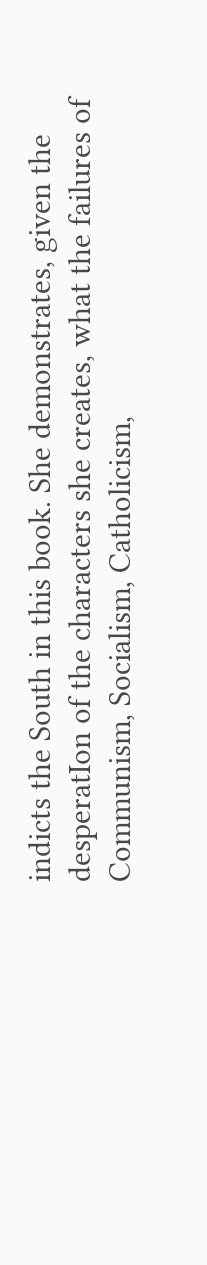indicts the South in this book. She demonstrates, given the desperatIon of the characters she creates, what the failures of Communism, Socialism, Catholicism,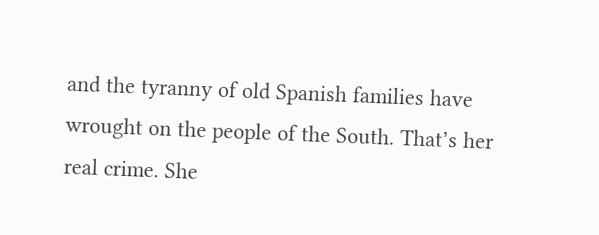and the tyranny of old Spanish families have wrought on the people of the South. That’s her real crime. She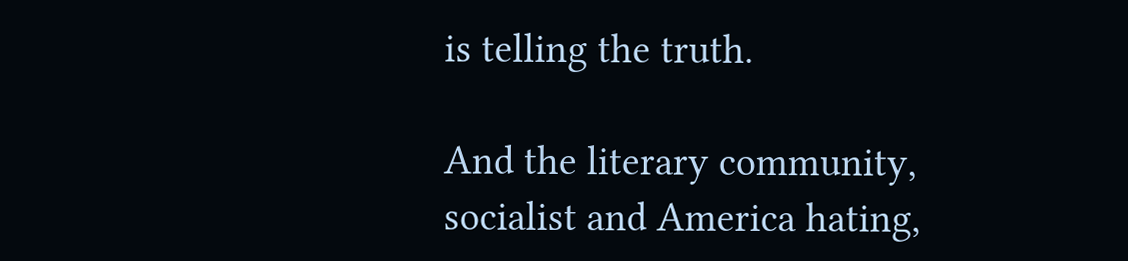is telling the truth.

And the literary community, socialist and America hating,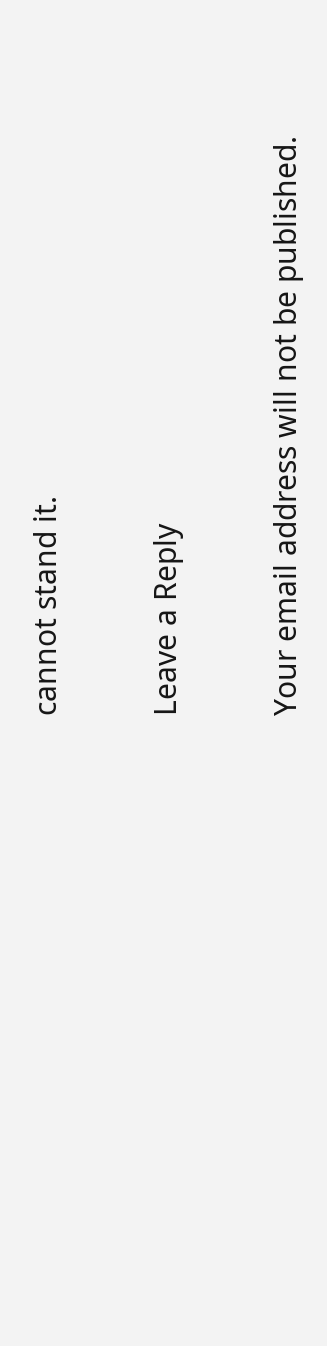cannot stand it.

Leave a Reply

Your email address will not be published.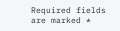Required fields are marked *